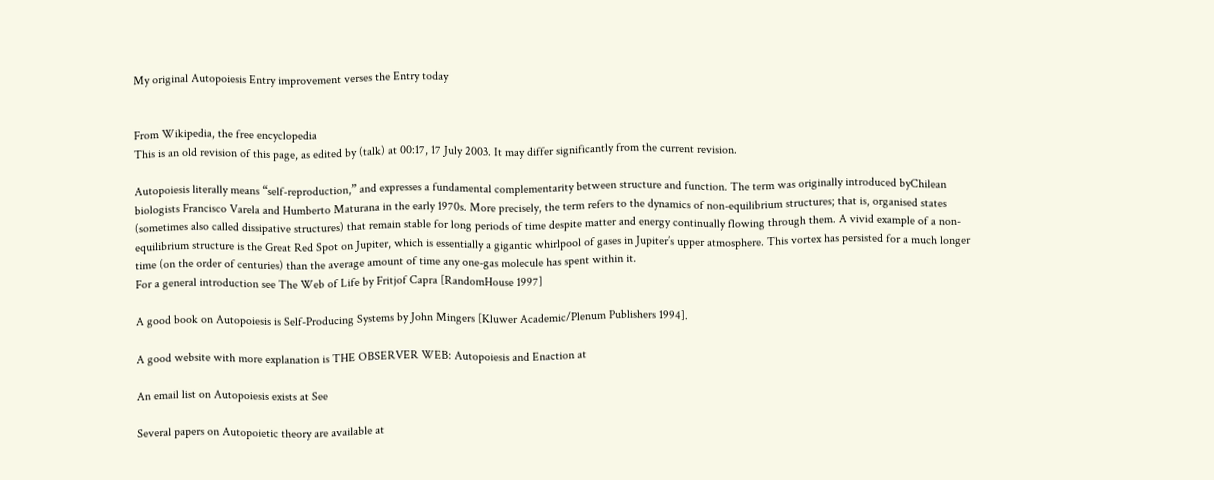My original Autopoiesis Entry improvement verses the Entry today


From Wikipedia, the free encyclopedia
This is an old revision of this page, as edited by (talk) at 00:17, 17 July 2003. It may differ significantly from the current revision.

Autopoiesis literally means “self-reproduction,” and expresses a fundamental complementarity between structure and function. The term was originally introduced byChilean biologists Francisco Varela and Humberto Maturana in the early 1970s. More precisely, the term refers to the dynamics of non-equilibrium structures; that is, organised states (sometimes also called dissipative structures) that remain stable for long periods of time despite matter and energy continually flowing through them. A vivid example of a non-equilibrium structure is the Great Red Spot on Jupiter, which is essentially a gigantic whirlpool of gases in Jupiter’s upper atmosphere. This vortex has persisted for a much longer time (on the order of centuries) than the average amount of time any one-gas molecule has spent within it.
For a general introduction see The Web of Life by Fritjof Capra [RandomHouse 1997]

A good book on Autopoiesis is Self-Producing Systems by John Mingers [Kluwer Academic/Plenum Publishers 1994].

A good website with more explanation is THE OBSERVER WEB: Autopoiesis and Enaction at

An email list on Autopoiesis exists at See

Several papers on Autopoietic theory are available at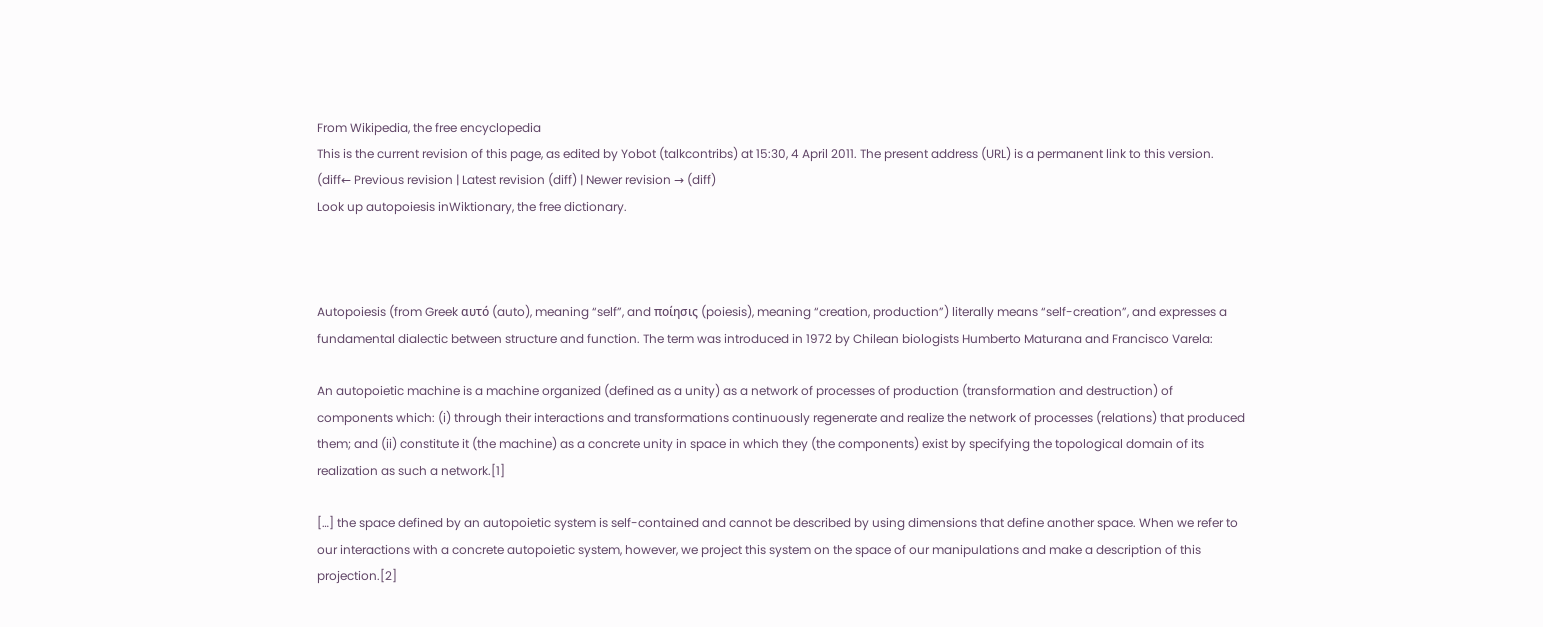From Wikipedia, the free encyclopedia
This is the current revision of this page, as edited by Yobot (talkcontribs) at 15:30, 4 April 2011. The present address (URL) is a permanent link to this version.
(diff← Previous revision | Latest revision (diff) | Newer revision → (diff)
Look up autopoiesis inWiktionary, the free dictionary.



Autopoiesis (from Greek αυτό (auto), meaning “self”, and ποίησις (poiesis), meaning “creation, production”) literally means “self-creation”, and expresses a fundamental dialectic between structure and function. The term was introduced in 1972 by Chilean biologists Humberto Maturana and Francisco Varela:

An autopoietic machine is a machine organized (defined as a unity) as a network of processes of production (transformation and destruction) of components which: (i) through their interactions and transformations continuously regenerate and realize the network of processes (relations) that produced them; and (ii) constitute it (the machine) as a concrete unity in space in which they (the components) exist by specifying the topological domain of its realization as such a network.[1]

[…] the space defined by an autopoietic system is self-contained and cannot be described by using dimensions that define another space. When we refer to our interactions with a concrete autopoietic system, however, we project this system on the space of our manipulations and make a description of this projection.[2]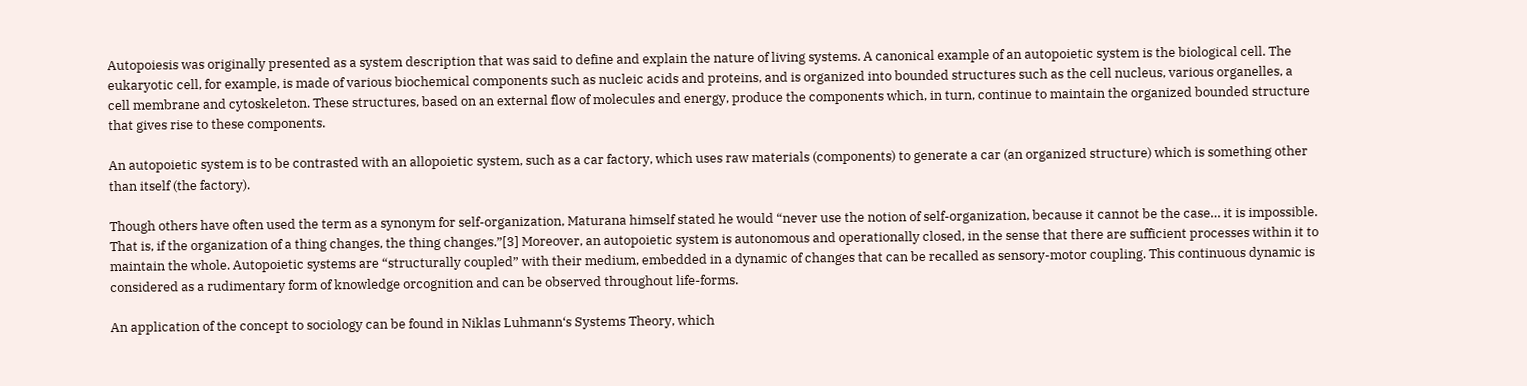Autopoiesis was originally presented as a system description that was said to define and explain the nature of living systems. A canonical example of an autopoietic system is the biological cell. The eukaryotic cell, for example, is made of various biochemical components such as nucleic acids and proteins, and is organized into bounded structures such as the cell nucleus, various organelles, a cell membrane and cytoskeleton. These structures, based on an external flow of molecules and energy, produce the components which, in turn, continue to maintain the organized bounded structure that gives rise to these components.

An autopoietic system is to be contrasted with an allopoietic system, such as a car factory, which uses raw materials (components) to generate a car (an organized structure) which is something other than itself (the factory).

Though others have often used the term as a synonym for self-organization, Maturana himself stated he would “never use the notion of self-organization, because it cannot be the case… it is impossible. That is, if the organization of a thing changes, the thing changes.”[3] Moreover, an autopoietic system is autonomous and operationally closed, in the sense that there are sufficient processes within it to maintain the whole. Autopoietic systems are “structurally coupled” with their medium, embedded in a dynamic of changes that can be recalled as sensory-motor coupling. This continuous dynamic is considered as a rudimentary form of knowledge orcognition and can be observed throughout life-forms.

An application of the concept to sociology can be found in Niklas Luhmann‘s Systems Theory, which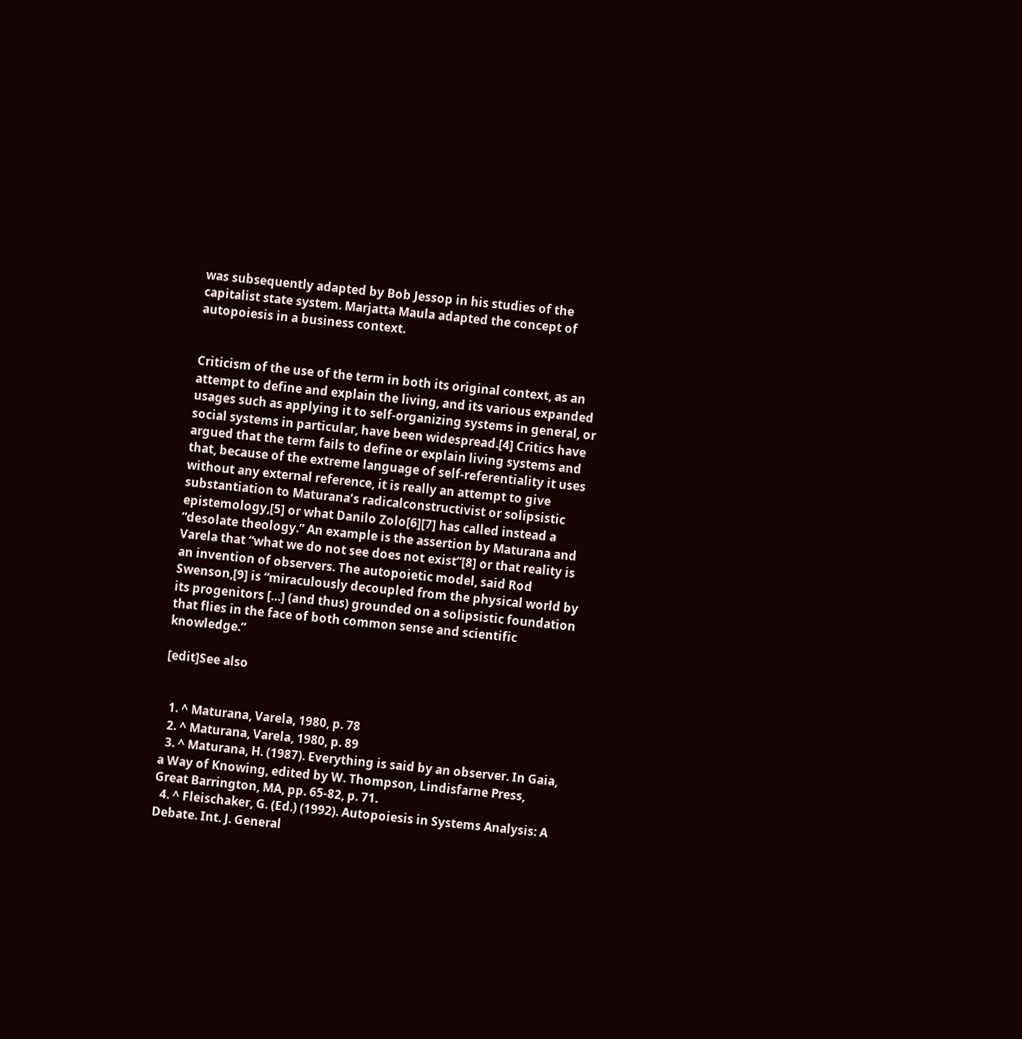was subsequently adapted by Bob Jessop in his studies of the capitalist state system. Marjatta Maula adapted the concept of autopoiesis in a business context.


Criticism of the use of the term in both its original context, as an attempt to define and explain the living, and its various expanded usages such as applying it to self-organizing systems in general, or social systems in particular, have been widespread.[4] Critics have argued that the term fails to define or explain living systems and that, because of the extreme language of self-referentiality it uses without any external reference, it is really an attempt to give substantiation to Maturana’s radicalconstructivist or solipsistic epistemology,[5] or what Danilo Zolo[6][7] has called instead a “desolate theology.” An example is the assertion by Maturana and Varela that “what we do not see does not exist”[8] or that reality is an invention of observers. The autopoietic model, said Rod Swenson,[9] is “miraculously decoupled from the physical world by its progenitors […] (and thus) grounded on a solipsistic foundation that flies in the face of both common sense and scientific knowledge.”

[edit]See also


  1. ^ Maturana, Varela, 1980, p. 78
  2. ^ Maturana, Varela, 1980, p. 89
  3. ^ Maturana, H. (1987). Everything is said by an observer. In Gaia, a Way of Knowing, edited by W. Thompson, Lindisfarne Press, Great Barrington, MA, pp. 65-82, p. 71.
  4. ^ Fleischaker, G. (Ed.) (1992). Autopoiesis in Systems Analysis: A Debate. Int. J. General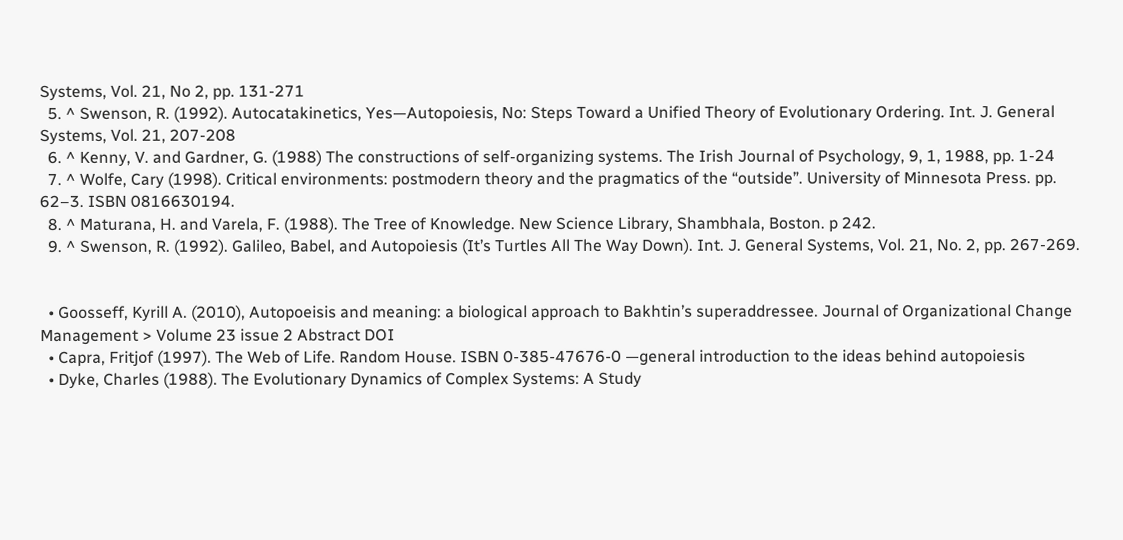Systems, Vol. 21, No 2, pp. 131-271
  5. ^ Swenson, R. (1992). Autocatakinetics, Yes—Autopoiesis, No: Steps Toward a Unified Theory of Evolutionary Ordering. Int. J. General Systems, Vol. 21, 207-208
  6. ^ Kenny, V. and Gardner, G. (1988) The constructions of self-organizing systems. The Irish Journal of Psychology, 9, 1, 1988, pp. 1-24
  7. ^ Wolfe, Cary (1998). Critical environments: postmodern theory and the pragmatics of the “outside”. University of Minnesota Press. pp. 62–3. ISBN 0816630194.
  8. ^ Maturana, H. and Varela, F. (1988). The Tree of Knowledge. New Science Library, Shambhala, Boston. p 242.
  9. ^ Swenson, R. (1992). Galileo, Babel, and Autopoiesis (It’s Turtles All The Way Down). Int. J. General Systems, Vol. 21, No. 2, pp. 267-269.


  • Goosseff, Kyrill A. (2010), Autopoeisis and meaning: a biological approach to Bakhtin’s superaddressee. Journal of Organizational Change Management > Volume 23 issue 2 Abstract DOI
  • Capra, Fritjof (1997). The Web of Life. Random House. ISBN 0-385-47676-0 —general introduction to the ideas behind autopoiesis
  • Dyke, Charles (1988). The Evolutionary Dynamics of Complex Systems: A Study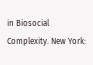in Biosocial Complexity. New York: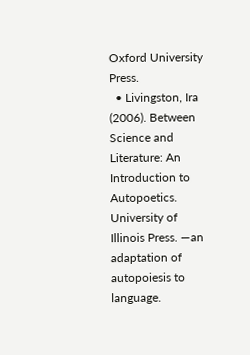Oxford University Press.
  • Livingston, Ira (2006). Between Science and Literature: An Introduction to Autopoetics. University of Illinois Press. —an adaptation of autopoiesis to language.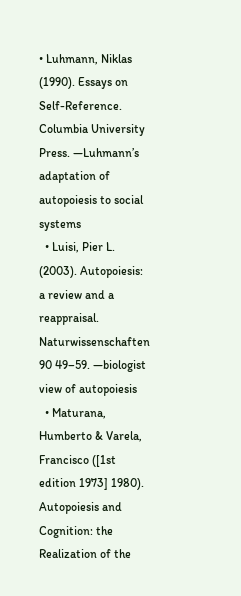• Luhmann, Niklas (1990). Essays on Self-Reference. Columbia University Press. —Luhmann’s adaptation of autopoiesis to social systems
  • Luisi, Pier L. (2003). Autopoiesis: a review and a reappraisal. Naturwissenschaften 90 49–59. —biologist view of autopoiesis
  • Maturana, Humberto & Varela, Francisco ([1st edition 1973] 1980). Autopoiesis and Cognition: the Realization of the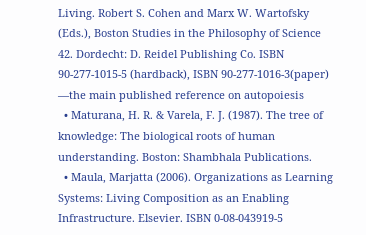Living. Robert S. Cohen and Marx W. Wartofsky (Eds.), Boston Studies in the Philosophy of Science 42. Dordecht: D. Reidel Publishing Co. ISBN 90-277-1015-5 (hardback), ISBN 90-277-1016-3(paper) —the main published reference on autopoiesis
  • Maturana, H. R. & Varela, F. J. (1987). The tree of knowledge: The biological roots of human understanding. Boston: Shambhala Publications.
  • Maula, Marjatta (2006). Organizations as Learning Systems: Living Composition as an Enabling Infrastructure. Elsevier. ISBN 0-08-043919-5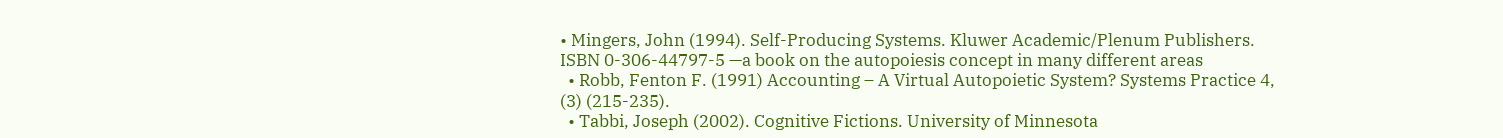• Mingers, John (1994). Self-Producing Systems. Kluwer Academic/Plenum Publishers. ISBN 0-306-44797-5 —a book on the autopoiesis concept in many different areas
  • Robb, Fenton F. (1991) Accounting – A Virtual Autopoietic System? Systems Practice 4, (3) (215-235).
  • Tabbi, Joseph (2002). Cognitive Fictions. University of Minnesota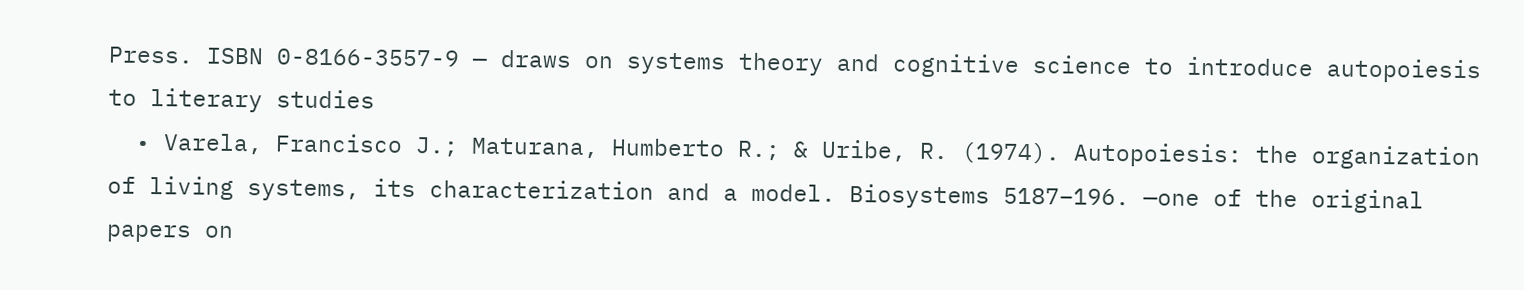Press. ISBN 0-8166-3557-9 — draws on systems theory and cognitive science to introduce autopoiesis to literary studies
  • Varela, Francisco J.; Maturana, Humberto R.; & Uribe, R. (1974). Autopoiesis: the organization of living systems, its characterization and a model. Biosystems 5187–196. —one of the original papers on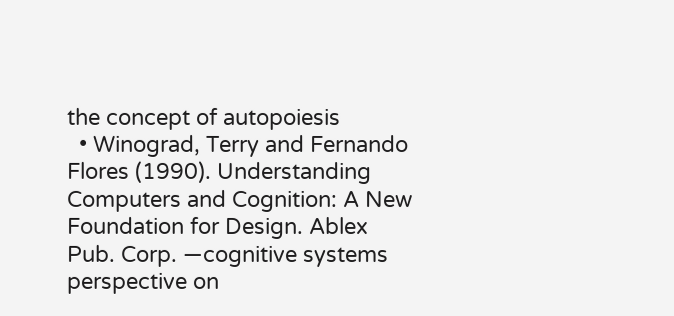the concept of autopoiesis
  • Winograd, Terry and Fernando Flores (1990). Understanding Computers and Cognition: A New Foundation for Design. Ablex Pub. Corp. —cognitive systems perspective on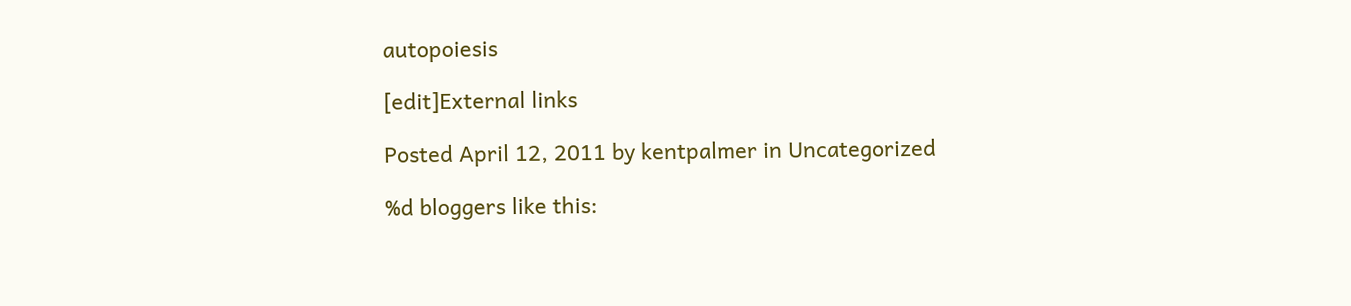autopoiesis

[edit]External links

Posted April 12, 2011 by kentpalmer in Uncategorized

%d bloggers like this: